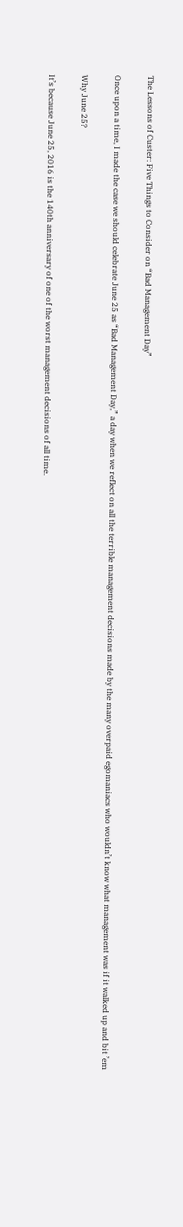The Lessons of Custer: Five Things to Consider on “Bad Management Day”

Once upon a time, I made the case we should celebrate June 25 as “Bad Management Day,” a day when we reflect on all the terrible management decisions made by the many overpaid egomaniacs who wouldn’t know what management was if it walked up and bit ’em

Why June 25?

It’s because June 25, 2016 is the 140th anniversary of one of the worst management decisions of all time.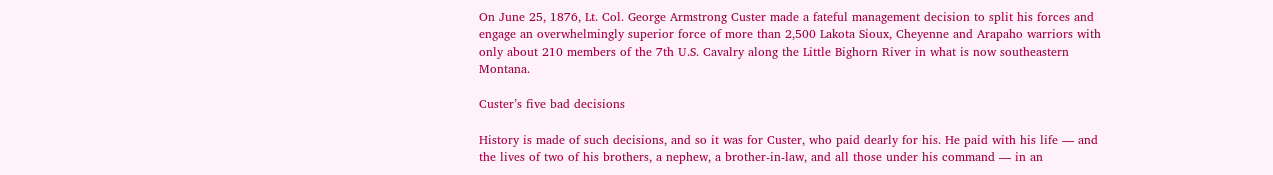On June 25, 1876, Lt. Col. George Armstrong Custer made a fateful management decision to split his forces and engage an overwhelmingly superior force of more than 2,500 Lakota Sioux, Cheyenne and Arapaho warriors with only about 210 members of the 7th U.S. Cavalry along the Little Bighorn River in what is now southeastern Montana.

Custer’s five bad decisions

History is made of such decisions, and so it was for Custer, who paid dearly for his. He paid with his life — and the lives of two of his brothers, a nephew, a brother-in-law, and all those under his command — in an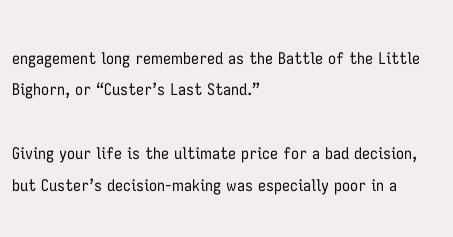engagement long remembered as the Battle of the Little Bighorn, or “Custer’s Last Stand.”

Giving your life is the ultimate price for a bad decision, but Custer’s decision-making was especially poor in a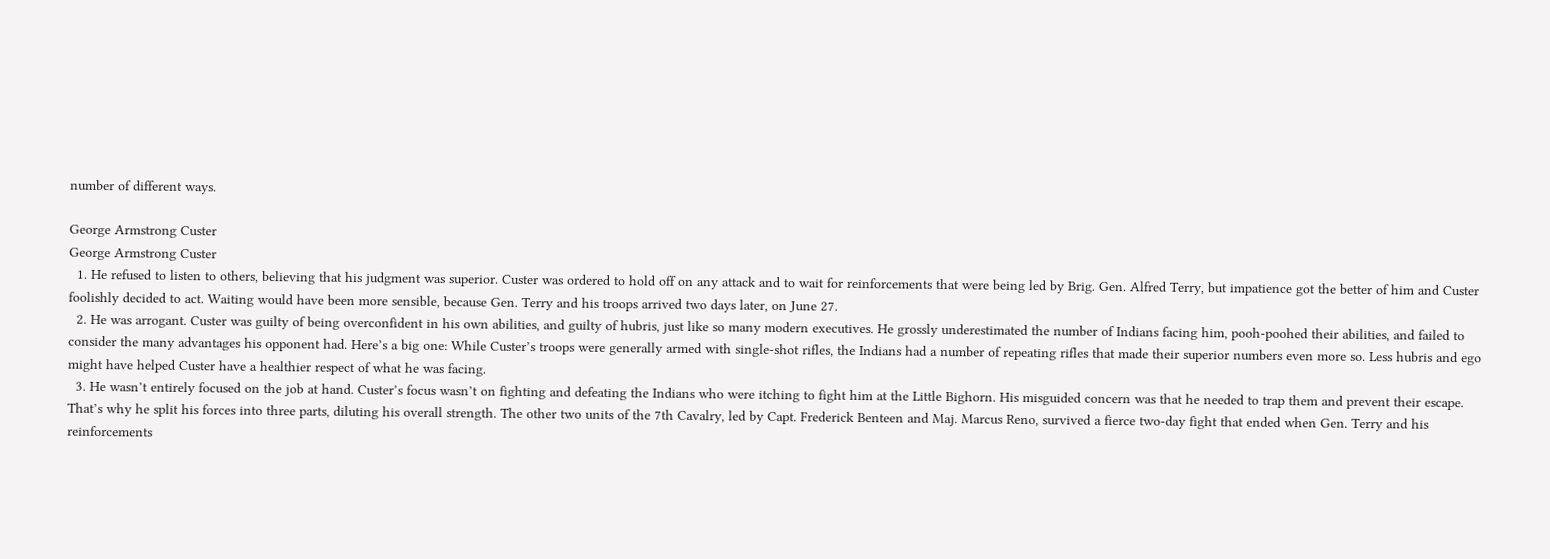number of different ways.

George Armstrong Custer
George Armstrong Custer
  1. He refused to listen to others, believing that his judgment was superior. Custer was ordered to hold off on any attack and to wait for reinforcements that were being led by Brig. Gen. Alfred Terry, but impatience got the better of him and Custer foolishly decided to act. Waiting would have been more sensible, because Gen. Terry and his troops arrived two days later, on June 27.
  2. He was arrogant. Custer was guilty of being overconfident in his own abilities, and guilty of hubris, just like so many modern executives. He grossly underestimated the number of Indians facing him, pooh-poohed their abilities, and failed to consider the many advantages his opponent had. Here’s a big one: While Custer’s troops were generally armed with single-shot rifles, the Indians had a number of repeating rifles that made their superior numbers even more so. Less hubris and ego might have helped Custer have a healthier respect of what he was facing.
  3. He wasn’t entirely focused on the job at hand. Custer’s focus wasn’t on fighting and defeating the Indians who were itching to fight him at the Little Bighorn. His misguided concern was that he needed to trap them and prevent their escape. That’s why he split his forces into three parts, diluting his overall strength. The other two units of the 7th Cavalry, led by Capt. Frederick Benteen and Maj. Marcus Reno, survived a fierce two-day fight that ended when Gen. Terry and his reinforcements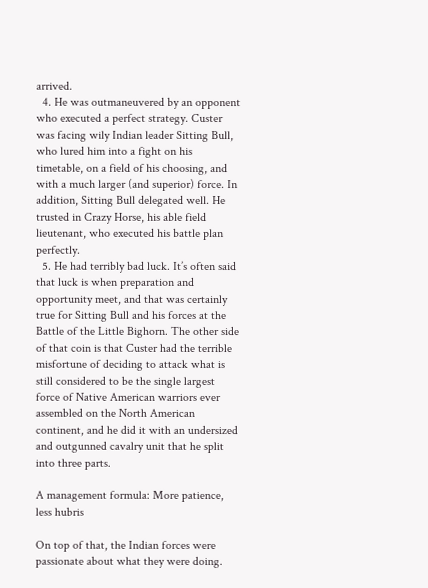arrived.
  4. He was outmaneuvered by an opponent who executed a perfect strategy. Custer was facing wily Indian leader Sitting Bull, who lured him into a fight on his timetable, on a field of his choosing, and with a much larger (and superior) force. In addition, Sitting Bull delegated well. He trusted in Crazy Horse, his able field lieutenant, who executed his battle plan perfectly.
  5. He had terribly bad luck. It’s often said that luck is when preparation and opportunity meet, and that was certainly true for Sitting Bull and his forces at the Battle of the Little Bighorn. The other side of that coin is that Custer had the terrible misfortune of deciding to attack what is still considered to be the single largest force of Native American warriors ever assembled on the North American continent, and he did it with an undersized and outgunned cavalry unit that he split into three parts.

A management formula: More patience, less hubris

On top of that, the Indian forces were passionate about what they were doing.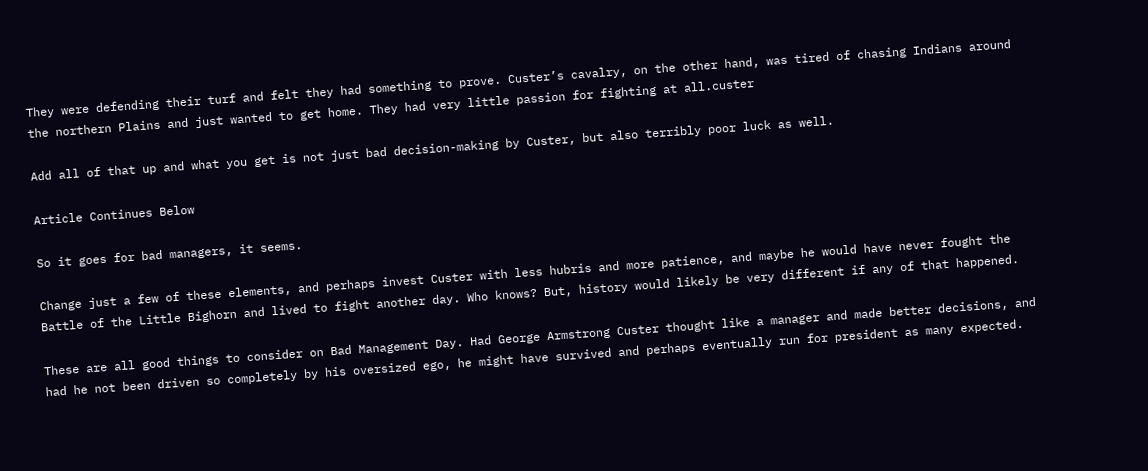They were defending their turf and felt they had something to prove. Custer’s cavalry, on the other hand, was tired of chasing Indians around the northern Plains and just wanted to get home. They had very little passion for fighting at all.custer

Add all of that up and what you get is not just bad decision-making by Custer, but also terribly poor luck as well.

Article Continues Below

So it goes for bad managers, it seems.

Change just a few of these elements, and perhaps invest Custer with less hubris and more patience, and maybe he would have never fought the Battle of the Little Bighorn and lived to fight another day. Who knows? But, history would likely be very different if any of that happened.

These are all good things to consider on Bad Management Day. Had George Armstrong Custer thought like a manager and made better decisions, and had he not been driven so completely by his oversized ego, he might have survived and perhaps eventually run for president as many expected.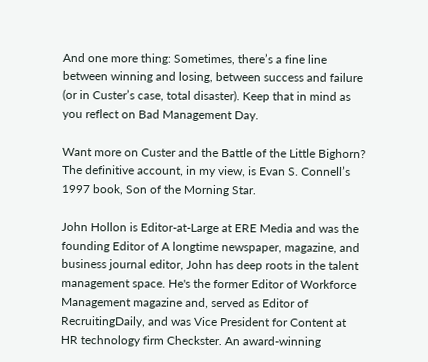And one more thing: Sometimes, there’s a fine line between winning and losing, between success and failure (or in Custer’s case, total disaster). Keep that in mind as you reflect on Bad Management Day.

Want more on Custer and the Battle of the Little Bighorn? The definitive account, in my view, is Evan S. Connell’s 1997 book, Son of the Morning Star.

John Hollon is Editor-at-Large at ERE Media and was the founding Editor of A longtime newspaper, magazine, and business journal editor, John has deep roots in the talent management space. He's the former Editor of Workforce Management magazine and, served as Editor of RecruitingDaily, and was Vice President for Content at HR technology firm Checkster. An award-winning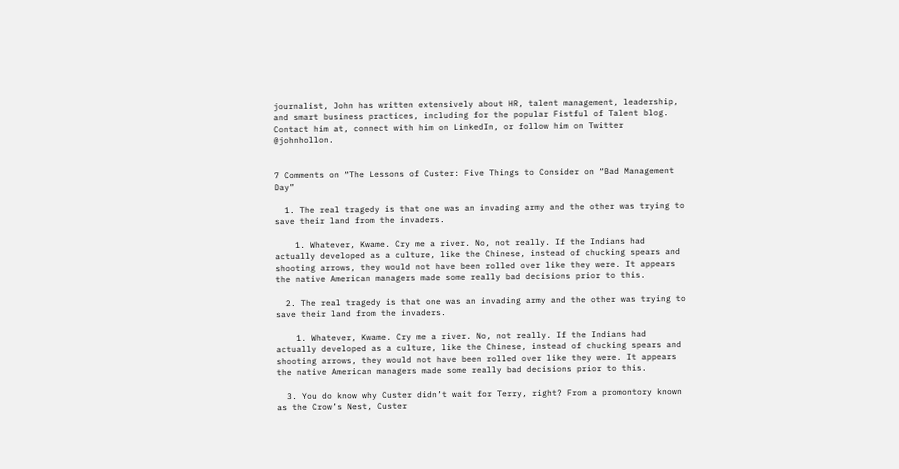journalist, John has written extensively about HR, talent management, leadership, and smart business practices, including for the popular Fistful of Talent blog. Contact him at, connect with him on LinkedIn, or follow him on Twitter @johnhollon.


7 Comments on “The Lessons of Custer: Five Things to Consider on “Bad Management Day”

  1. The real tragedy is that one was an invading army and the other was trying to save their land from the invaders.

    1. Whatever, Kwame. Cry me a river. No, not really. If the Indians had actually developed as a culture, like the Chinese, instead of chucking spears and shooting arrows, they would not have been rolled over like they were. It appears the native American managers made some really bad decisions prior to this.

  2. The real tragedy is that one was an invading army and the other was trying to save their land from the invaders.

    1. Whatever, Kwame. Cry me a river. No, not really. If the Indians had actually developed as a culture, like the Chinese, instead of chucking spears and shooting arrows, they would not have been rolled over like they were. It appears the native American managers made some really bad decisions prior to this.

  3. You do know why Custer didn’t wait for Terry, right? From a promontory known as the Crow’s Nest, Custer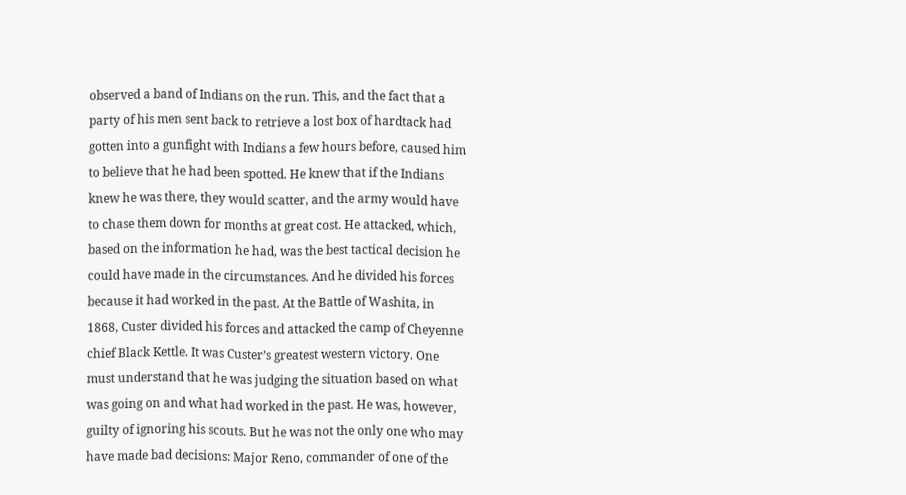observed a band of Indians on the run. This, and the fact that a party of his men sent back to retrieve a lost box of hardtack had gotten into a gunfight with Indians a few hours before, caused him to believe that he had been spotted. He knew that if the Indians knew he was there, they would scatter, and the army would have to chase them down for months at great cost. He attacked, which, based on the information he had, was the best tactical decision he could have made in the circumstances. And he divided his forces because it had worked in the past. At the Battle of Washita, in 1868, Custer divided his forces and attacked the camp of Cheyenne chief Black Kettle. It was Custer’s greatest western victory. One must understand that he was judging the situation based on what was going on and what had worked in the past. He was, however, guilty of ignoring his scouts. But he was not the only one who may have made bad decisions: Major Reno, commander of one of the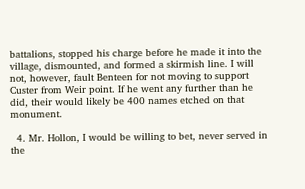battalions, stopped his charge before he made it into the village, dismounted, and formed a skirmish line. I will not, however, fault Benteen for not moving to support Custer from Weir point. If he went any further than he did, their would likely be 400 names etched on that monument.

  4. Mr. Hollon, I would be willing to bet, never served in the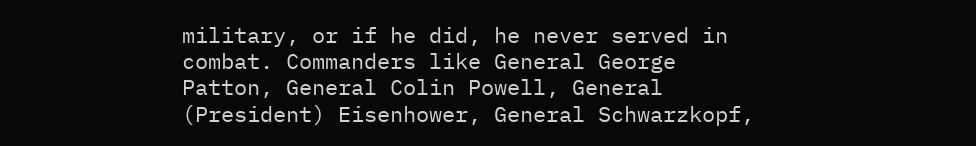military, or if he did, he never served in combat. Commanders like General George Patton, General Colin Powell, General (President) Eisenhower, General Schwarzkopf,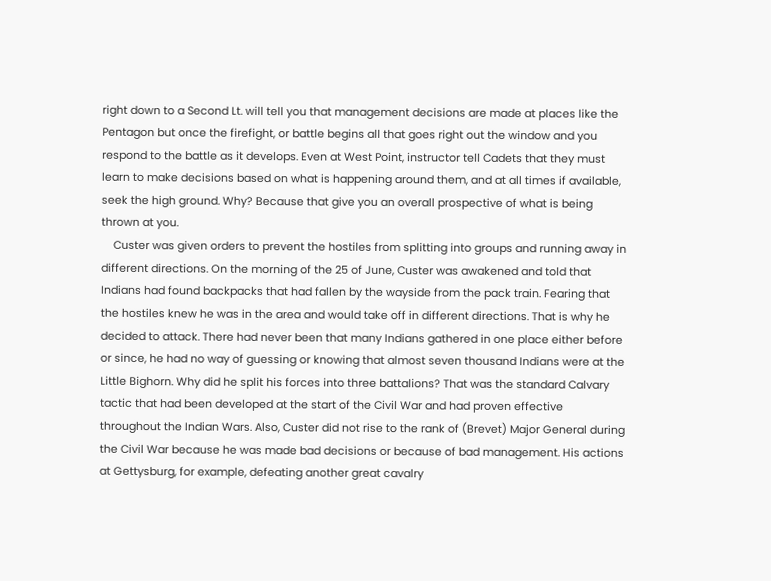right down to a Second Lt. will tell you that management decisions are made at places like the Pentagon but once the firefight, or battle begins all that goes right out the window and you respond to the battle as it develops. Even at West Point, instructor tell Cadets that they must learn to make decisions based on what is happening around them, and at all times if available, seek the high ground. Why? Because that give you an overall prospective of what is being thrown at you.
    Custer was given orders to prevent the hostiles from splitting into groups and running away in different directions. On the morning of the 25 of June, Custer was awakened and told that Indians had found backpacks that had fallen by the wayside from the pack train. Fearing that the hostiles knew he was in the area and would take off in different directions. That is why he decided to attack. There had never been that many Indians gathered in one place either before or since, he had no way of guessing or knowing that almost seven thousand Indians were at the Little Bighorn. Why did he split his forces into three battalions? That was the standard Calvary tactic that had been developed at the start of the Civil War and had proven effective throughout the Indian Wars. Also, Custer did not rise to the rank of (Brevet) Major General during the Civil War because he was made bad decisions or because of bad management. His actions at Gettysburg, for example, defeating another great cavalry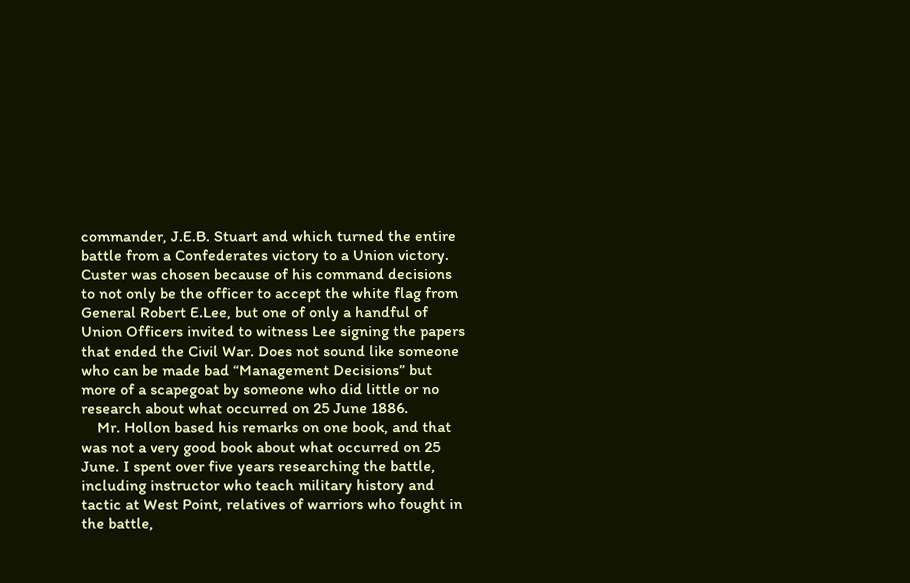commander, J.E.B. Stuart and which turned the entire battle from a Confederates victory to a Union victory. Custer was chosen because of his command decisions to not only be the officer to accept the white flag from General Robert E.Lee, but one of only a handful of Union Officers invited to witness Lee signing the papers that ended the Civil War. Does not sound like someone who can be made bad “Management Decisions” but more of a scapegoat by someone who did little or no research about what occurred on 25 June 1886.
    Mr. Hollon based his remarks on one book, and that was not a very good book about what occurred on 25 June. I spent over five years researching the battle, including instructor who teach military history and tactic at West Point, relatives of warriors who fought in the battle,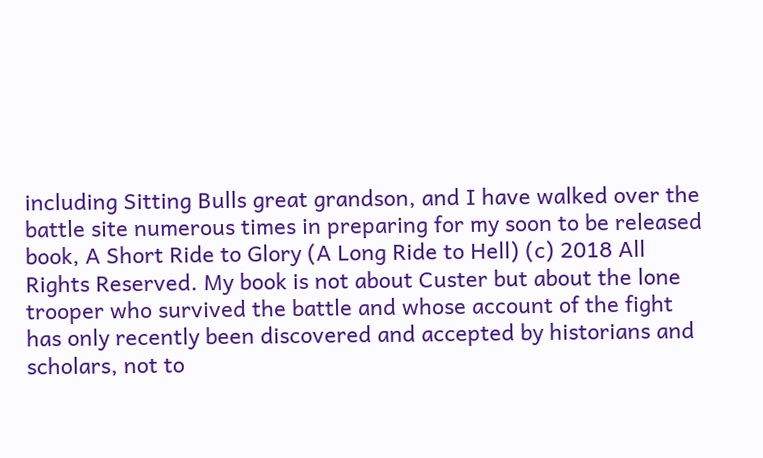including Sitting Bulls great grandson, and I have walked over the battle site numerous times in preparing for my soon to be released book, A Short Ride to Glory (A Long Ride to Hell) (c) 2018 All Rights Reserved. My book is not about Custer but about the lone trooper who survived the battle and whose account of the fight has only recently been discovered and accepted by historians and scholars, not to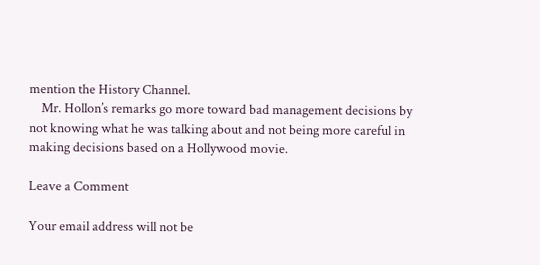mention the History Channel.
    Mr. Hollon’s remarks go more toward bad management decisions by not knowing what he was talking about and not being more careful in making decisions based on a Hollywood movie.

Leave a Comment

Your email address will not be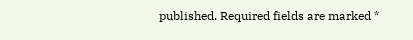published. Required fields are marked *